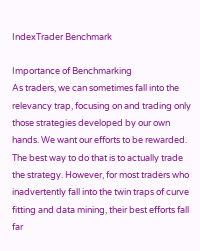IndexTrader Benchmark

Importance of Benchmarking
As traders, we can sometimes fall into the relevancy trap, focusing on and trading only those strategies developed by our own hands. We want our efforts to be rewarded. The best way to do that is to actually trade the strategy. However, for most traders who inadvertently fall into the twin traps of curve fitting and data mining, their best efforts fall far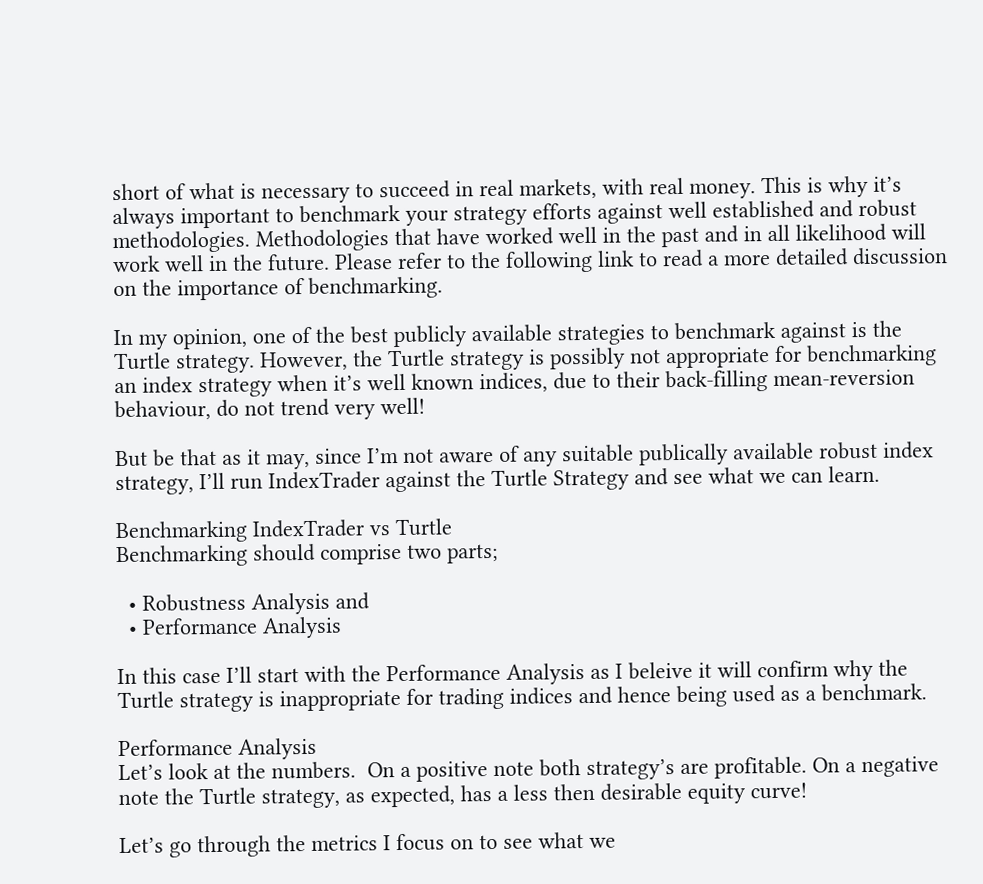short of what is necessary to succeed in real markets, with real money. This is why it’s always important to benchmark your strategy efforts against well established and robust methodologies. Methodologies that have worked well in the past and in all likelihood will work well in the future. Please refer to the following link to read a more detailed discussion on the importance of benchmarking.

In my opinion, one of the best publicly available strategies to benchmark against is the Turtle strategy. However, the Turtle strategy is possibly not appropriate for benchmarking an index strategy when it’s well known indices, due to their back-filling mean-reversion behaviour, do not trend very well!

But be that as it may, since I’m not aware of any suitable publically available robust index strategy, I’ll run IndexTrader against the Turtle Strategy and see what we can learn.

Benchmarking IndexTrader vs Turtle
Benchmarking should comprise two parts;

  • Robustness Analysis and
  • Performance Analysis

In this case I’ll start with the Performance Analysis as I beleive it will confirm why the Turtle strategy is inappropriate for trading indices and hence being used as a benchmark.

Performance Analysis
Let’s look at the numbers.  On a positive note both strategy’s are profitable. On a negative note the Turtle strategy, as expected, has a less then desirable equity curve!

Let’s go through the metrics I focus on to see what we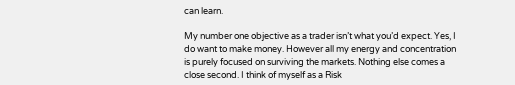can learn.

My number one objective as a trader isn’t what you’d expect. Yes, I do want to make money. However all my energy and concentration is purely focused on surviving the markets. Nothing else comes a close second. I think of myself as a Risk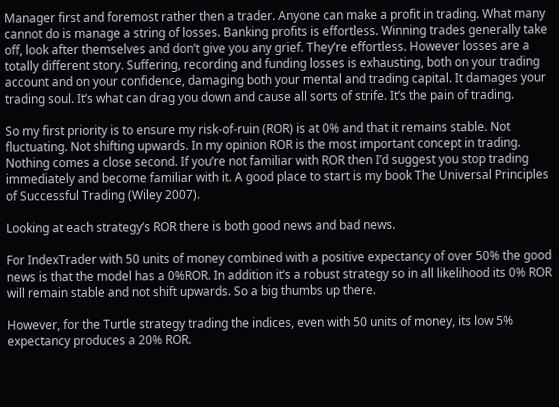Manager first and foremost rather then a trader. Anyone can make a profit in trading. What many cannot do is manage a string of losses. Banking profits is effortless. Winning trades generally take off, look after themselves and don’t give you any grief. They’re effortless. However losses are a totally different story. Suffering, recording and funding losses is exhausting, both on your trading account and on your confidence, damaging both your mental and trading capital. It damages your trading soul. It’s what can drag you down and cause all sorts of strife. It’s the pain of trading.

So my first priority is to ensure my risk-of-ruin (ROR) is at 0% and that it remains stable. Not fluctuating. Not shifting upwards. In my opinion ROR is the most important concept in trading. Nothing comes a close second. If you’re not familiar with ROR then I’d suggest you stop trading immediately and become familiar with it. A good place to start is my book The Universal Principles of Successful Trading (Wiley 2007).

Looking at each strategy’s ROR there is both good news and bad news.

For IndexTrader with 50 units of money combined with a positive expectancy of over 50% the good news is that the model has a 0%ROR. In addition it’s a robust strategy so in all likelihood its 0% ROR will remain stable and not shift upwards. So a big thumbs up there.

However, for the Turtle strategy trading the indices, even with 50 units of money, its low 5% expectancy produces a 20% ROR.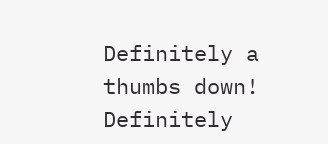Definitely a thumbs down! Definitely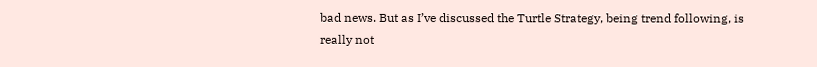bad news. But as I’ve discussed the Turtle Strategy, being trend following, is really not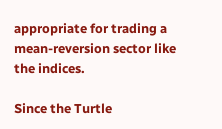appropriate for trading a mean-reversion sector like the indices.

Since the Turtle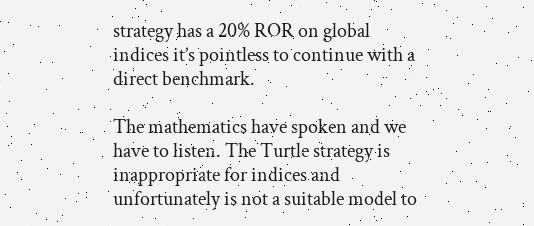strategy has a 20% ROR on global indices it’s pointless to continue with a direct benchmark.

The mathematics have spoken and we have to listen. The Turtle strategy is inappropriate for indices and unfortunately is not a suitable model to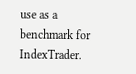use as a benchmark for IndexTrader.